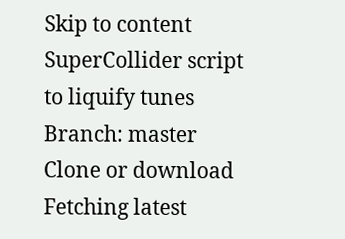Skip to content
SuperCollider script to liquify tunes
Branch: master
Clone or download
Fetching latest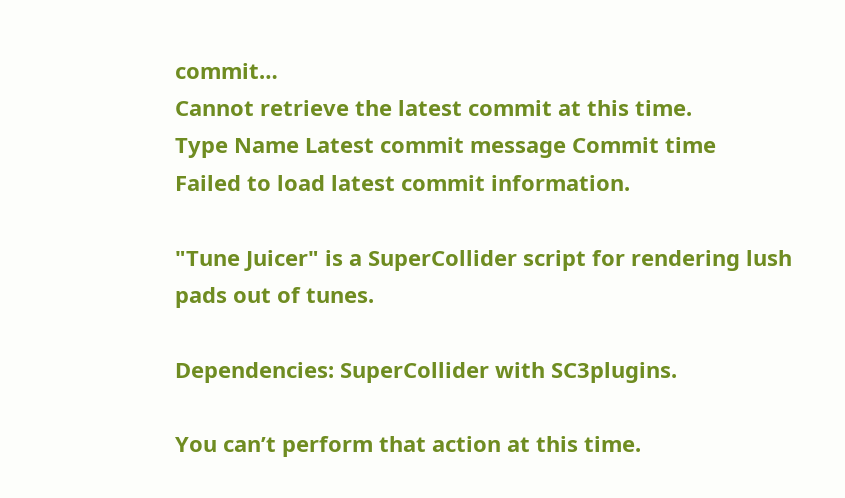commit…
Cannot retrieve the latest commit at this time.
Type Name Latest commit message Commit time
Failed to load latest commit information.

"Tune Juicer" is a SuperCollider script for rendering lush pads out of tunes.

Dependencies: SuperCollider with SC3plugins.

You can’t perform that action at this time.